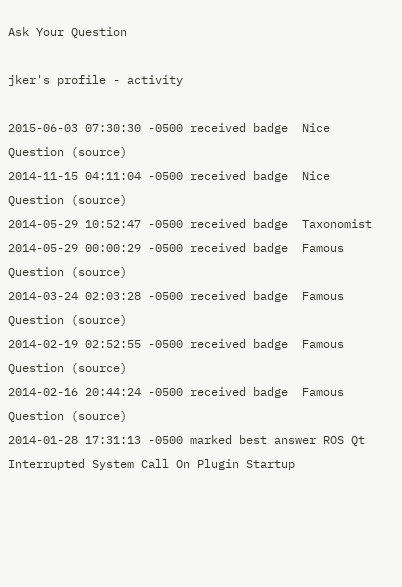Ask Your Question

jker's profile - activity

2015-06-03 07:30:30 -0500 received badge  Nice Question (source)
2014-11-15 04:11:04 -0500 received badge  Nice Question (source)
2014-05-29 10:52:47 -0500 received badge  Taxonomist
2014-05-29 00:00:29 -0500 received badge  Famous Question (source)
2014-03-24 02:03:28 -0500 received badge  Famous Question (source)
2014-02-19 02:52:55 -0500 received badge  Famous Question (source)
2014-02-16 20:44:24 -0500 received badge  Famous Question (source)
2014-01-28 17:31:13 -0500 marked best answer ROS Qt Interrupted System Call On Plugin Startup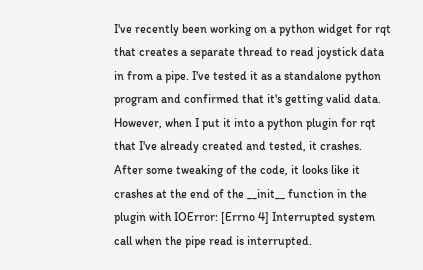I've recently been working on a python widget for rqt that creates a separate thread to read joystick data in from a pipe. I've tested it as a standalone python program and confirmed that it's getting valid data. However, when I put it into a python plugin for rqt that I've already created and tested, it crashes. After some tweaking of the code, it looks like it crashes at the end of the __init__ function in the plugin with IOError: [Errno 4] Interrupted system call when the pipe read is interrupted.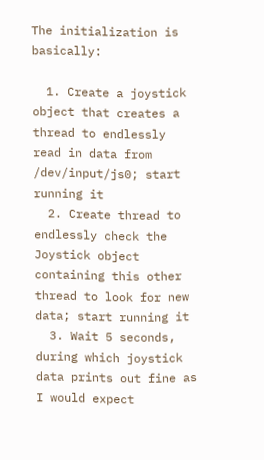The initialization is basically:

  1. Create a joystick object that creates a thread to endlessly read in data from /dev/input/js0; start running it
  2. Create thread to endlessly check the Joystick object containing this other thread to look for new data; start running it
  3. Wait 5 seconds, during which joystick data prints out fine as I would expect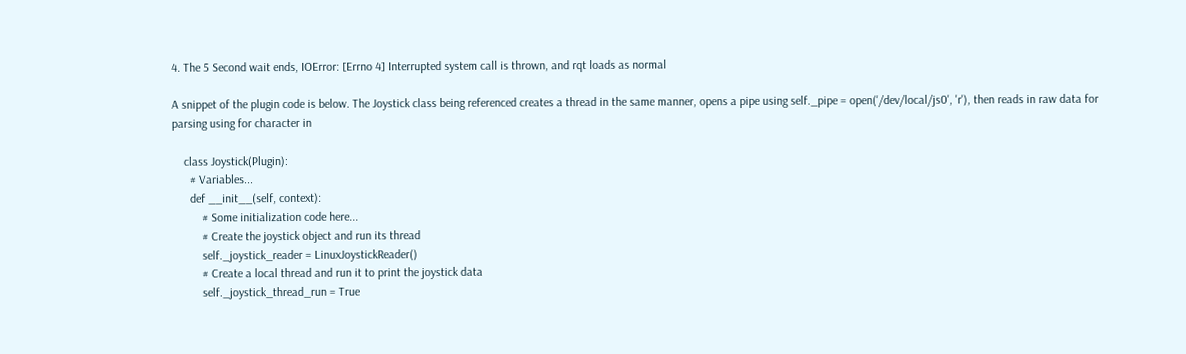4. The 5 Second wait ends, IOError: [Errno 4] Interrupted system call is thrown, and rqt loads as normal

A snippet of the plugin code is below. The Joystick class being referenced creates a thread in the same manner, opens a pipe using self._pipe = open('/dev/local/js0', 'r'), then reads in raw data for parsing using for character in

    class Joystick(Plugin):
      # Variables...
      def __init__(self, context):
          # Some initialization code here...
          # Create the joystick object and run its thread
          self._joystick_reader = LinuxJoystickReader()
          # Create a local thread and run it to print the joystick data
          self._joystick_thread_run = True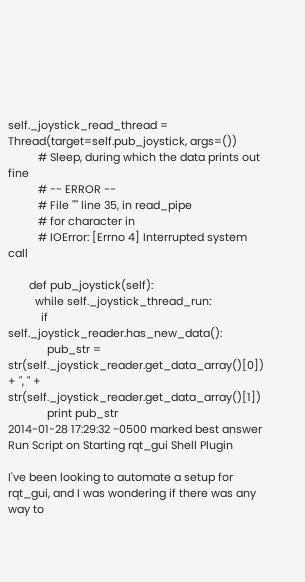self._joystick_read_thread = Thread(target=self.pub_joystick, args=())
          # Sleep, during which the data prints out fine
          # -- ERROR --
          # File "" line 35, in read_pipe
          # for character in
          # IOError: [Errno 4] Interrupted system call

       def pub_joystick(self):
         while self._joystick_thread_run:
           if self._joystick_reader.has_new_data():
             pub_str = str(self._joystick_reader.get_data_array()[0]) + ", " + str(self._joystick_reader.get_data_array()[1])
             print pub_str
2014-01-28 17:29:32 -0500 marked best answer Run Script on Starting rqt_gui Shell Plugin

I've been looking to automate a setup for rqt_gui, and I was wondering if there was any way to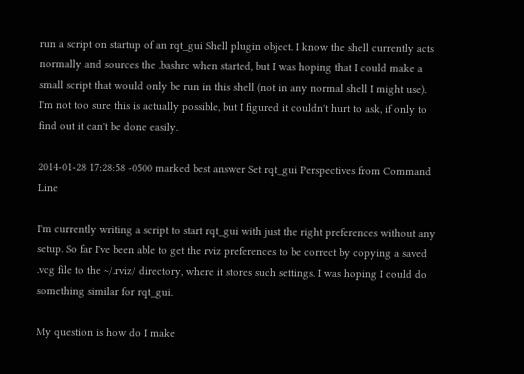run a script on startup of an rqt_gui Shell plugin object. I know the shell currently acts normally and sources the .bashrc when started, but I was hoping that I could make a small script that would only be run in this shell (not in any normal shell I might use). I'm not too sure this is actually possible, but I figured it couldn't hurt to ask, if only to find out it can't be done easily.

2014-01-28 17:28:58 -0500 marked best answer Set rqt_gui Perspectives from Command Line

I'm currently writing a script to start rqt_gui with just the right preferences without any setup. So far I've been able to get the rviz preferences to be correct by copying a saved .vcg file to the ~/.rviz/ directory, where it stores such settings. I was hoping I could do something similar for rqt_gui.

My question is how do I make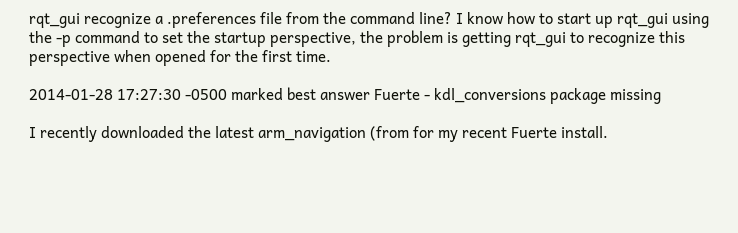rqt_gui recognize a .preferences file from the command line? I know how to start up rqt_gui using the -p command to set the startup perspective, the problem is getting rqt_gui to recognize this perspective when opened for the first time.

2014-01-28 17:27:30 -0500 marked best answer Fuerte - kdl_conversions package missing

I recently downloaded the latest arm_navigation (from for my recent Fuerte install.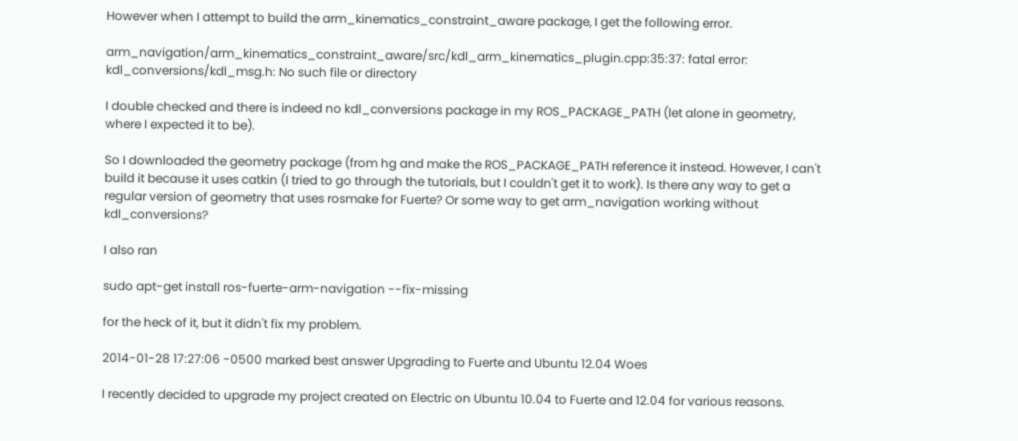However when I attempt to build the arm_kinematics_constraint_aware package, I get the following error.

arm_navigation/arm_kinematics_constraint_aware/src/kdl_arm_kinematics_plugin.cpp:35:37: fatal error: kdl_conversions/kdl_msg.h: No such file or directory

I double checked and there is indeed no kdl_conversions package in my ROS_PACKAGE_PATH (let alone in geometry, where I expected it to be).

So I downloaded the geometry package (from hg and make the ROS_PACKAGE_PATH reference it instead. However, I can't build it because it uses catkin (I tried to go through the tutorials, but I couldn't get it to work). Is there any way to get a regular version of geometry that uses rosmake for Fuerte? Or some way to get arm_navigation working without kdl_conversions?

I also ran

sudo apt-get install ros-fuerte-arm-navigation --fix-missing

for the heck of it, but it didn't fix my problem.

2014-01-28 17:27:06 -0500 marked best answer Upgrading to Fuerte and Ubuntu 12.04 Woes

I recently decided to upgrade my project created on Electric on Ubuntu 10.04 to Fuerte and 12.04 for various reasons.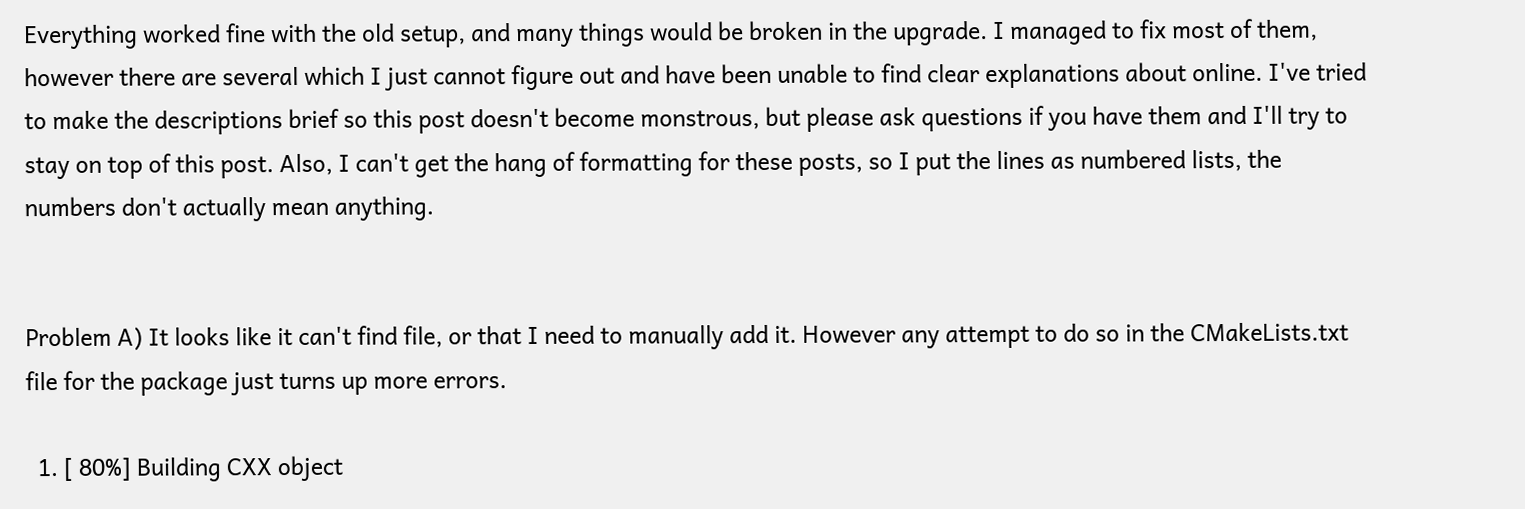Everything worked fine with the old setup, and many things would be broken in the upgrade. I managed to fix most of them, however there are several which I just cannot figure out and have been unable to find clear explanations about online. I've tried to make the descriptions brief so this post doesn't become monstrous, but please ask questions if you have them and I'll try to stay on top of this post. Also, I can't get the hang of formatting for these posts, so I put the lines as numbered lists, the numbers don't actually mean anything.


Problem A) It looks like it can't find file, or that I need to manually add it. However any attempt to do so in the CMakeLists.txt file for the package just turns up more errors.

  1. [ 80%] Building CXX object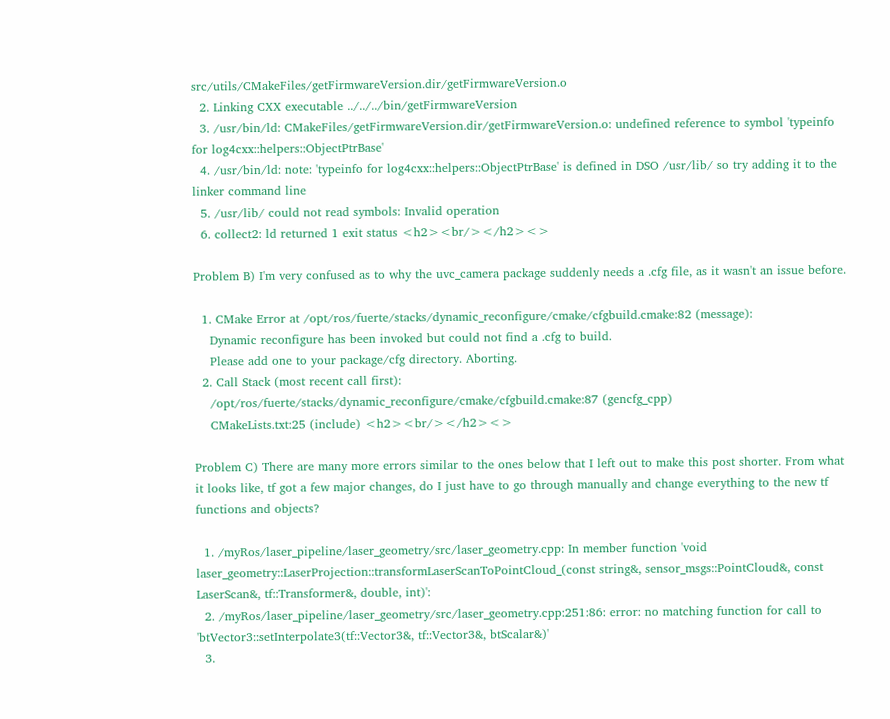src/utils/CMakeFiles/getFirmwareVersion.dir/getFirmwareVersion.o
  2. Linking CXX executable ../../../bin/getFirmwareVersion
  3. /usr/bin/ld: CMakeFiles/getFirmwareVersion.dir/getFirmwareVersion.o: undefined reference to symbol 'typeinfo for log4cxx::helpers::ObjectPtrBase'
  4. /usr/bin/ld: note: 'typeinfo for log4cxx::helpers::ObjectPtrBase' is defined in DSO /usr/lib/ so try adding it to the linker command line
  5. /usr/lib/ could not read symbols: Invalid operation
  6. collect2: ld returned 1 exit status <h2><br/></h2><>

Problem B) I'm very confused as to why the uvc_camera package suddenly needs a .cfg file, as it wasn't an issue before.

  1. CMake Error at /opt/ros/fuerte/stacks/dynamic_reconfigure/cmake/cfgbuild.cmake:82 (message):
    Dynamic reconfigure has been invoked but could not find a .cfg to build.
    Please add one to your package/cfg directory. Aborting.
  2. Call Stack (most recent call first):
    /opt/ros/fuerte/stacks/dynamic_reconfigure/cmake/cfgbuild.cmake:87 (gencfg_cpp)
    CMakeLists.txt:25 (include) <h2><br/></h2><>

Problem C) There are many more errors similar to the ones below that I left out to make this post shorter. From what it looks like, tf got a few major changes, do I just have to go through manually and change everything to the new tf functions and objects?

  1. /myRos/laser_pipeline/laser_geometry/src/laser_geometry.cpp: In member function 'void laser_geometry::LaserProjection::transformLaserScanToPointCloud_(const string&, sensor_msgs::PointCloud&, const LaserScan&, tf::Transformer&, double, int)':
  2. /myRos/laser_pipeline/laser_geometry/src/laser_geometry.cpp:251:86: error: no matching function for call to 'btVector3::setInterpolate3(tf::Vector3&, tf::Vector3&, btScalar&)'
  3.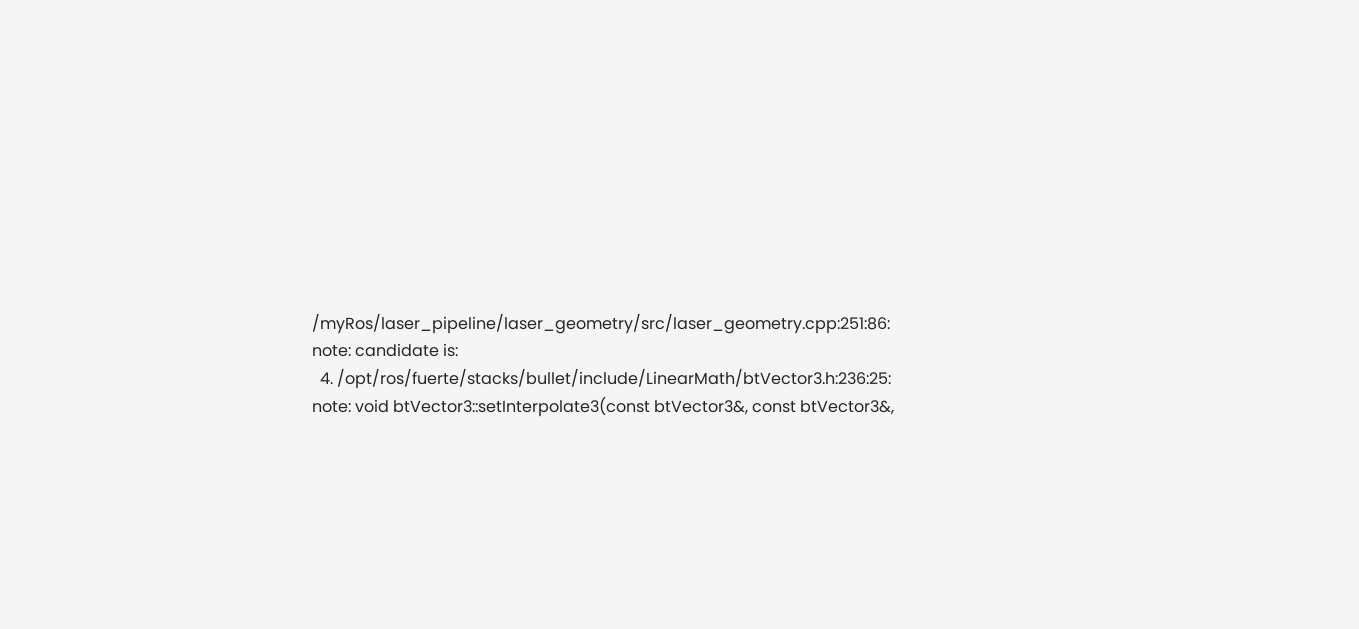/myRos/laser_pipeline/laser_geometry/src/laser_geometry.cpp:251:86: note: candidate is:
  4. /opt/ros/fuerte/stacks/bullet/include/LinearMath/btVector3.h:236:25: note: void btVector3::setInterpolate3(const btVector3&, const btVector3&,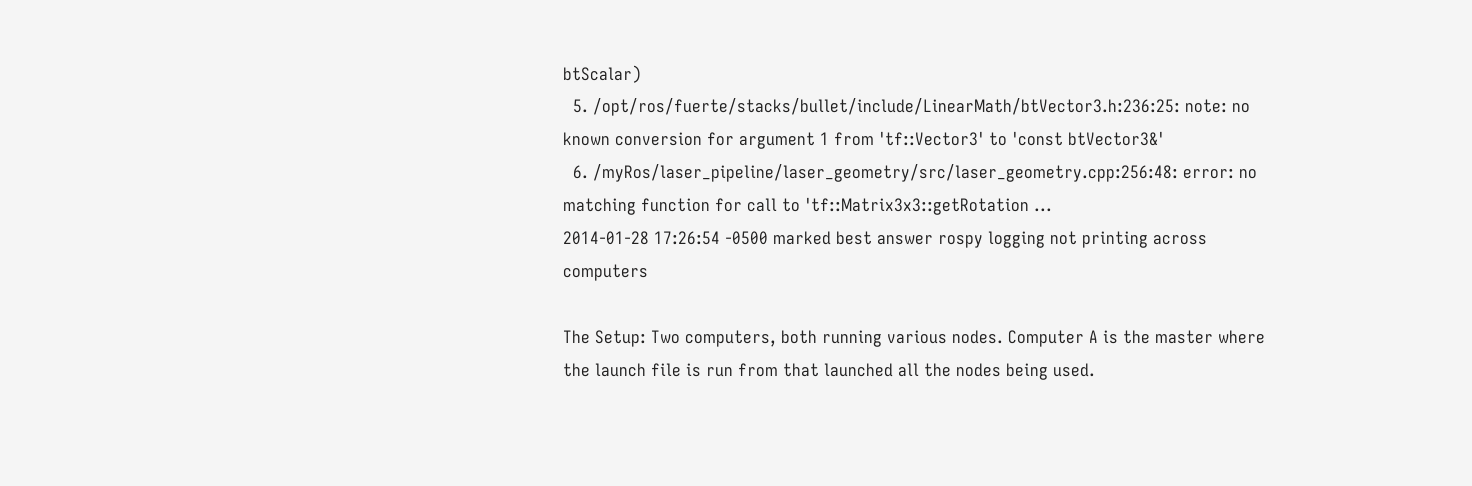btScalar)
  5. /opt/ros/fuerte/stacks/bullet/include/LinearMath/btVector3.h:236:25: note: no known conversion for argument 1 from 'tf::Vector3' to 'const btVector3&'
  6. /myRos/laser_pipeline/laser_geometry/src/laser_geometry.cpp:256:48: error: no matching function for call to 'tf::Matrix3x3::getRotation ...
2014-01-28 17:26:54 -0500 marked best answer rospy logging not printing across computers

The Setup: Two computers, both running various nodes. Computer A is the master where the launch file is run from that launched all the nodes being used.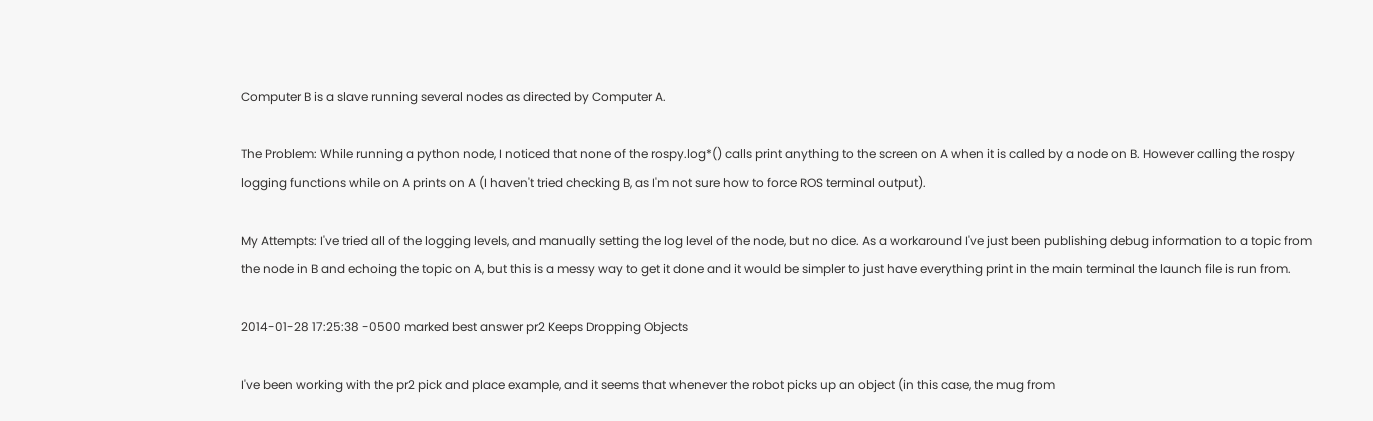Computer B is a slave running several nodes as directed by Computer A.

The Problem: While running a python node, I noticed that none of the rospy.log*() calls print anything to the screen on A when it is called by a node on B. However calling the rospy logging functions while on A prints on A (I haven't tried checking B, as I'm not sure how to force ROS terminal output).

My Attempts: I've tried all of the logging levels, and manually setting the log level of the node, but no dice. As a workaround I've just been publishing debug information to a topic from the node in B and echoing the topic on A, but this is a messy way to get it done and it would be simpler to just have everything print in the main terminal the launch file is run from.

2014-01-28 17:25:38 -0500 marked best answer pr2 Keeps Dropping Objects

I've been working with the pr2 pick and place example, and it seems that whenever the robot picks up an object (in this case, the mug from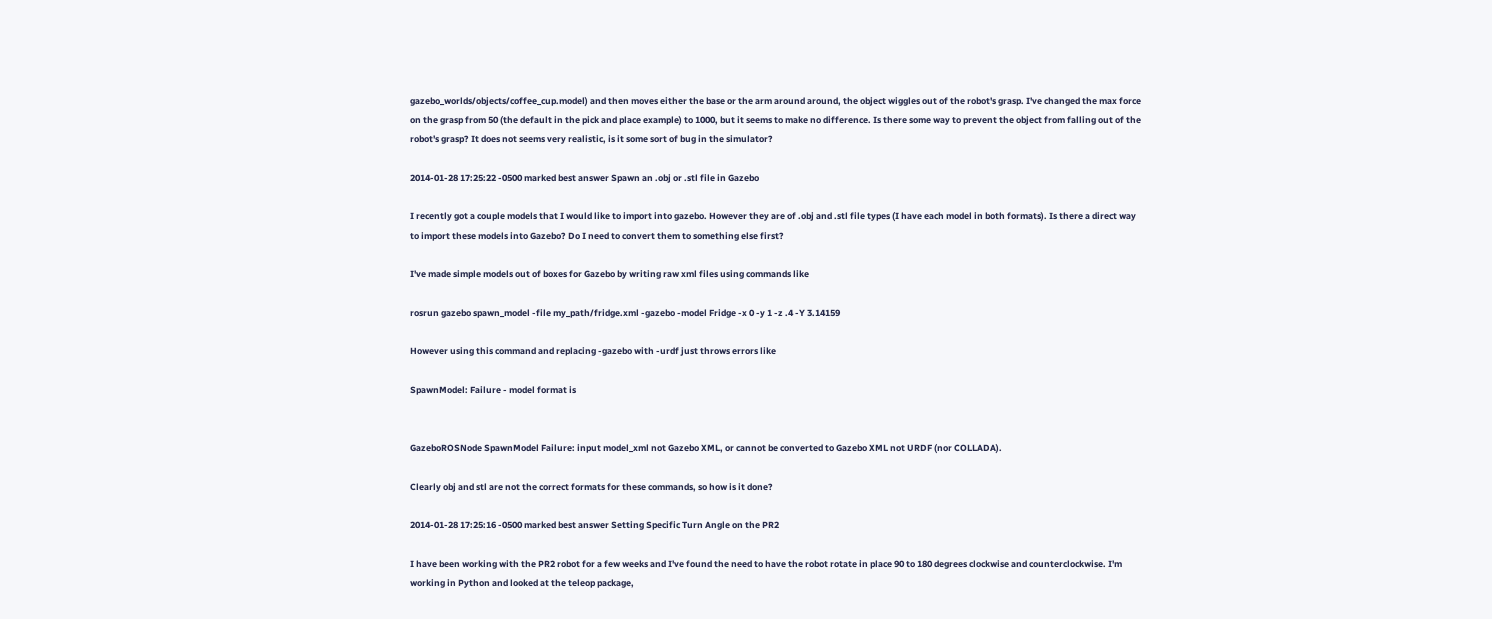gazebo_worlds/objects/coffee_cup.model) and then moves either the base or the arm around around, the object wiggles out of the robot's grasp. I've changed the max force on the grasp from 50 (the default in the pick and place example) to 1000, but it seems to make no difference. Is there some way to prevent the object from falling out of the robot's grasp? It does not seems very realistic, is it some sort of bug in the simulator?

2014-01-28 17:25:22 -0500 marked best answer Spawn an .obj or .stl file in Gazebo

I recently got a couple models that I would like to import into gazebo. However they are of .obj and .stl file types (I have each model in both formats). Is there a direct way to import these models into Gazebo? Do I need to convert them to something else first?

I've made simple models out of boxes for Gazebo by writing raw xml files using commands like

rosrun gazebo spawn_model -file my_path/fridge.xml -gazebo -model Fridge -x 0 -y 1 -z .4 -Y 3.14159

However using this command and replacing -gazebo with -urdf just throws errors like

SpawnModel: Failure - model format is


GazeboROSNode SpawnModel Failure: input model_xml not Gazebo XML, or cannot be converted to Gazebo XML not URDF (nor COLLADA).

Clearly obj and stl are not the correct formats for these commands, so how is it done?

2014-01-28 17:25:16 -0500 marked best answer Setting Specific Turn Angle on the PR2

I have been working with the PR2 robot for a few weeks and I've found the need to have the robot rotate in place 90 to 180 degrees clockwise and counterclockwise. I'm working in Python and looked at the teleop package,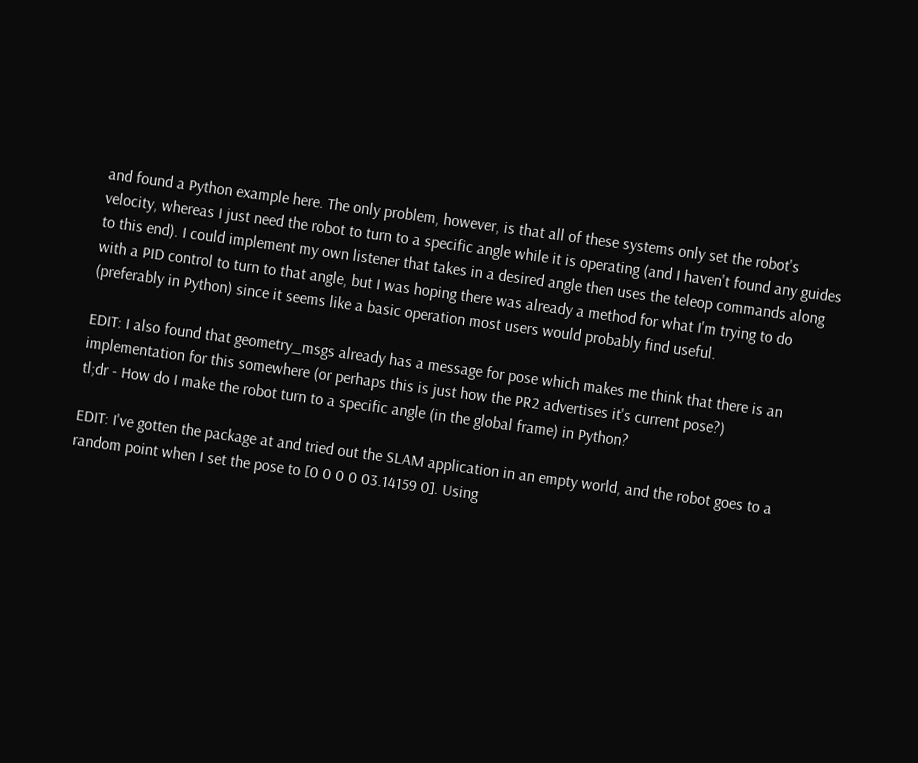and found a Python example here. The only problem, however, is that all of these systems only set the robot's velocity, whereas I just need the robot to turn to a specific angle while it is operating (and I haven't found any guides to this end). I could implement my own listener that takes in a desired angle then uses the teleop commands along with a PID control to turn to that angle, but I was hoping there was already a method for what I'm trying to do (preferably in Python) since it seems like a basic operation most users would probably find useful.

EDIT: I also found that geometry_msgs already has a message for pose which makes me think that there is an implementation for this somewhere (or perhaps this is just how the PR2 advertises it's current pose?)
tl;dr - How do I make the robot turn to a specific angle (in the global frame) in Python?

EDIT: I've gotten the package at and tried out the SLAM application in an empty world, and the robot goes to a random point when I set the pose to [0 0 0 0 03.14159 0]. Using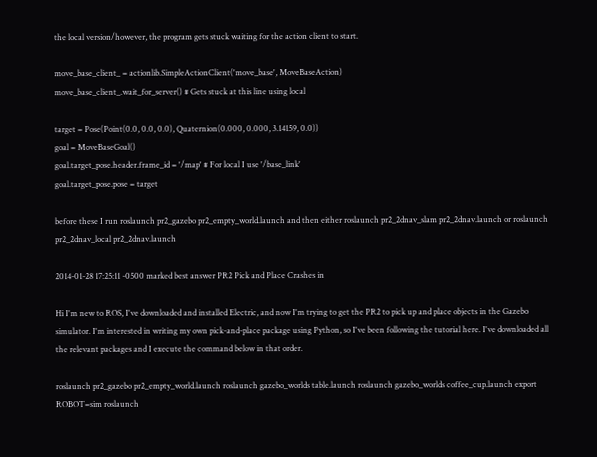the local version/however, the program gets stuck waiting for the action client to start.

move_base_client_ = actionlib.SimpleActionClient('move_base', MoveBaseAction)
move_base_client_.wait_for_server() # Gets stuck at this line using local

target = Pose(Point(0.0, 0.0, 0.0), Quaternion(0.000, 0.000, 3.14159, 0.0))
goal = MoveBaseGoal()
goal.target_pose.header.frame_id = '/map' # For local I use '/base_link'
goal.target_pose.pose = target

before these I run roslaunch pr2_gazebo pr2_empty_world.launch and then either roslaunch pr2_2dnav_slam pr2_2dnav.launch or roslaunch pr2_2dnav_local pr2_2dnav.launch

2014-01-28 17:25:11 -0500 marked best answer PR2 Pick and Place Crashes in

Hi I'm new to ROS, I've downloaded and installed Electric, and now I'm trying to get the PR2 to pick up and place objects in the Gazebo simulator. I'm interested in writing my own pick-and-place package using Python, so I've been following the tutorial here. I've downloaded all the relevant packages and I execute the command below in that order.

roslaunch pr2_gazebo pr2_empty_world.launch roslaunch gazebo_worlds table.launch roslaunch gazebo_worlds coffee_cup.launch export ROBOT=sim roslaunch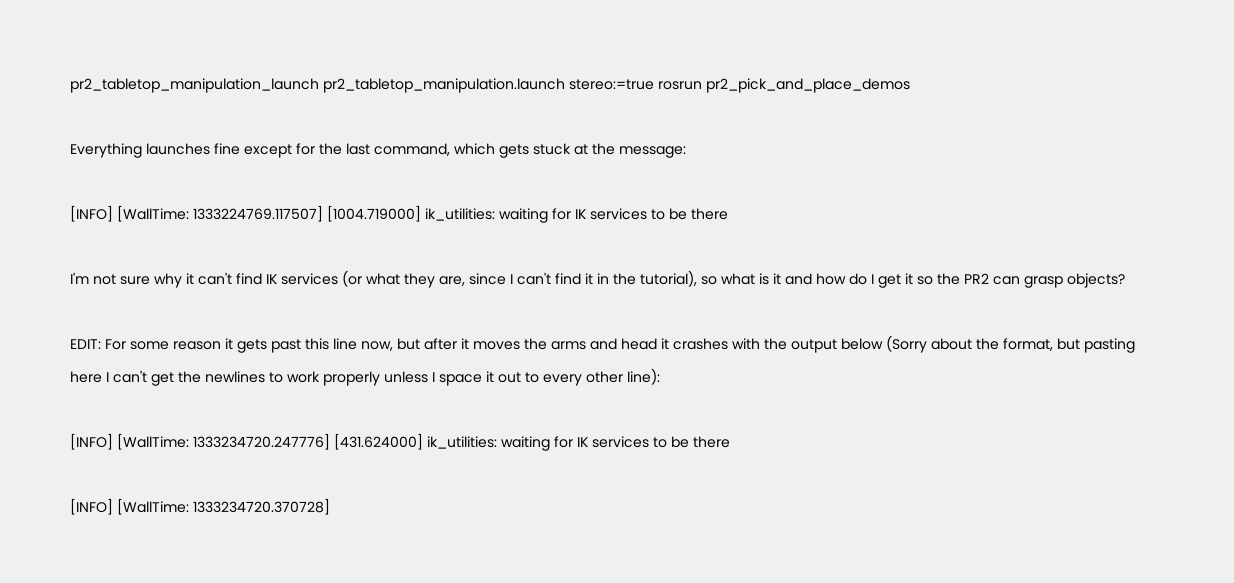pr2_tabletop_manipulation_launch pr2_tabletop_manipulation.launch stereo:=true rosrun pr2_pick_and_place_demos

Everything launches fine except for the last command, which gets stuck at the message:

[INFO] [WallTime: 1333224769.117507] [1004.719000] ik_utilities: waiting for IK services to be there

I'm not sure why it can't find IK services (or what they are, since I can't find it in the tutorial), so what is it and how do I get it so the PR2 can grasp objects?

EDIT: For some reason it gets past this line now, but after it moves the arms and head it crashes with the output below (Sorry about the format, but pasting here I can't get the newlines to work properly unless I space it out to every other line):

[INFO] [WallTime: 1333234720.247776] [431.624000] ik_utilities: waiting for IK services to be there

[INFO] [WallTime: 1333234720.370728]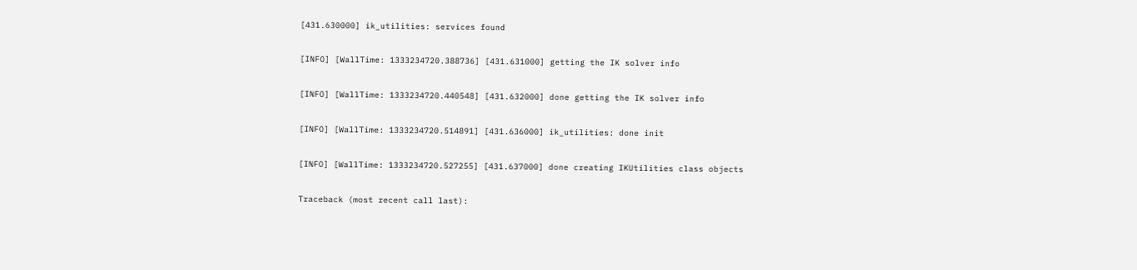[431.630000] ik_utilities: services found

[INFO] [WallTime: 1333234720.388736] [431.631000] getting the IK solver info

[INFO] [WallTime: 1333234720.440548] [431.632000] done getting the IK solver info

[INFO] [WallTime: 1333234720.514891] [431.636000] ik_utilities: done init

[INFO] [WallTime: 1333234720.527255] [431.637000] done creating IKUtilities class objects

Traceback (most recent call last):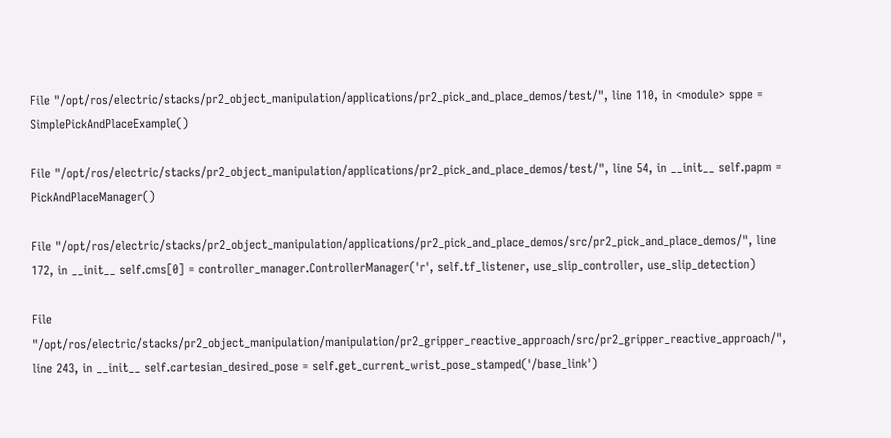File "/opt/ros/electric/stacks/pr2_object_manipulation/applications/pr2_pick_and_place_demos/test/", line 110, in <module> sppe = SimplePickAndPlaceExample()

File "/opt/ros/electric/stacks/pr2_object_manipulation/applications/pr2_pick_and_place_demos/test/", line 54, in __init__ self.papm = PickAndPlaceManager()

File "/opt/ros/electric/stacks/pr2_object_manipulation/applications/pr2_pick_and_place_demos/src/pr2_pick_and_place_demos/", line 172, in __init__ self.cms[0] = controller_manager.ControllerManager('r', self.tf_listener, use_slip_controller, use_slip_detection)

File "/opt/ros/electric/stacks/pr2_object_manipulation/manipulation/pr2_gripper_reactive_approach/src/pr2_gripper_reactive_approach/", line 243, in __init__ self.cartesian_desired_pose = self.get_current_wrist_pose_stamped('/base_link')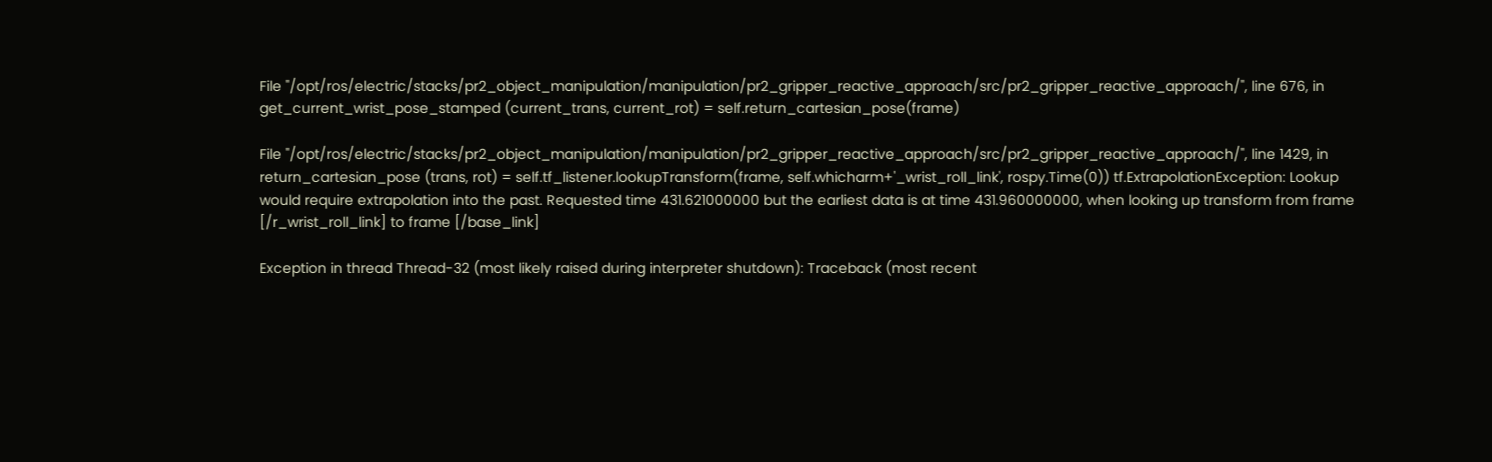File "/opt/ros/electric/stacks/pr2_object_manipulation/manipulation/pr2_gripper_reactive_approach/src/pr2_gripper_reactive_approach/", line 676, in get_current_wrist_pose_stamped (current_trans, current_rot) = self.return_cartesian_pose(frame)

File "/opt/ros/electric/stacks/pr2_object_manipulation/manipulation/pr2_gripper_reactive_approach/src/pr2_gripper_reactive_approach/", line 1429, in return_cartesian_pose (trans, rot) = self.tf_listener.lookupTransform(frame, self.whicharm+'_wrist_roll_link', rospy.Time(0)) tf.ExtrapolationException: Lookup would require extrapolation into the past. Requested time 431.621000000 but the earliest data is at time 431.960000000, when looking up transform from frame [/r_wrist_roll_link] to frame [/base_link]

Exception in thread Thread-32 (most likely raised during interpreter shutdown): Traceback (most recent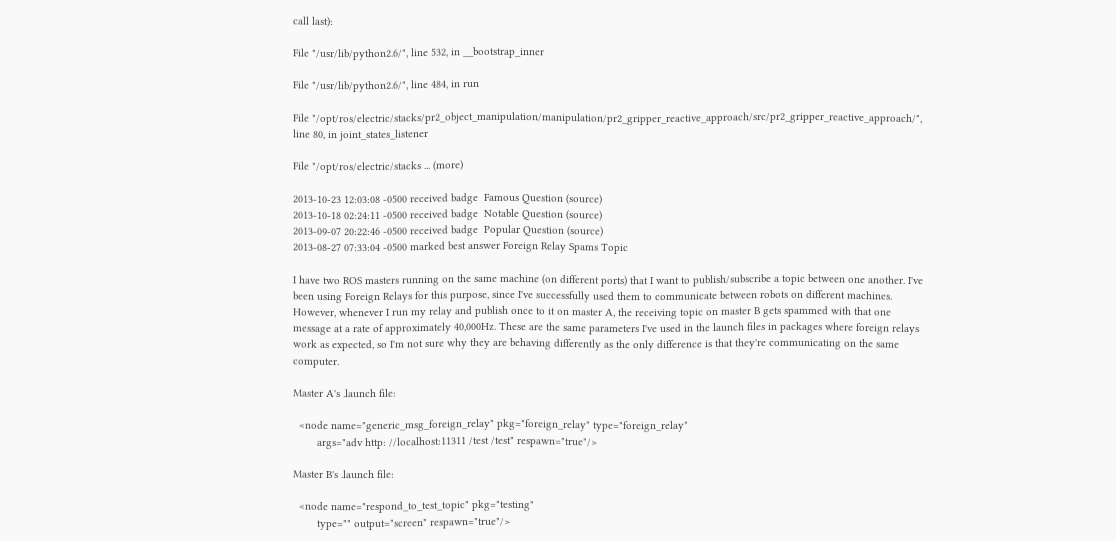call last):

File "/usr/lib/python2.6/", line 532, in __bootstrap_inner

File "/usr/lib/python2.6/", line 484, in run

File "/opt/ros/electric/stacks/pr2_object_manipulation/manipulation/pr2_gripper_reactive_approach/src/pr2_gripper_reactive_approach/", line 80, in joint_states_listener

File "/opt/ros/electric/stacks ... (more)

2013-10-23 12:03:08 -0500 received badge  Famous Question (source)
2013-10-18 02:24:11 -0500 received badge  Notable Question (source)
2013-09-07 20:22:46 -0500 received badge  Popular Question (source)
2013-08-27 07:33:04 -0500 marked best answer Foreign Relay Spams Topic

I have two ROS masters running on the same machine (on different ports) that I want to publish/subscribe a topic between one another. I've been using Foreign Relays for this purpose, since I've successfully used them to communicate between robots on different machines. However, whenever I run my relay and publish once to it on master A, the receiving topic on master B gets spammed with that one message at a rate of approximately 40,000Hz. These are the same parameters I've used in the launch files in packages where foreign relays work as expected, so I'm not sure why they are behaving differently as the only difference is that they're communicating on the same computer.

Master A's .launch file:

  <node name="generic_msg_foreign_relay" pkg="foreign_relay" type="foreign_relay"
        args="adv http: //localhost:11311 /test /test" respawn="true"/>

Master B's .launch file:

  <node name="respond_to_test_topic" pkg="testing"
        type="" output="screen" respawn="true"/>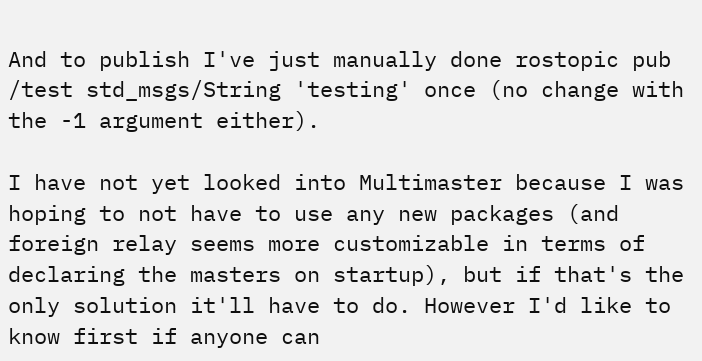And to publish I've just manually done rostopic pub /test std_msgs/String 'testing' once (no change with the -1 argument either).

I have not yet looked into Multimaster because I was hoping to not have to use any new packages (and foreign relay seems more customizable in terms of declaring the masters on startup), but if that's the only solution it'll have to do. However I'd like to know first if anyone can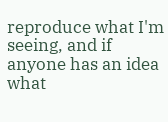reproduce what I'm seeing, and if anyone has an idea what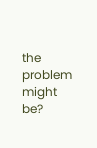the problem might be?